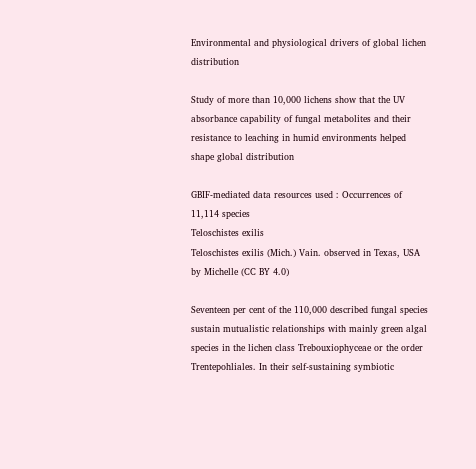Environmental and physiological drivers of global lichen distribution

Study of more than 10,000 lichens show that the UV absorbance capability of fungal metabolites and their resistance to leaching in humid environments helped shape global distribution

GBIF-mediated data resources used : Occurrences of 11,114 species
Teloschistes exilis
Teloschistes exilis (Mich.) Vain. observed in Texas, USA by Michelle (CC BY 4.0)

Seventeen per cent of the 110,000 described fungal species sustain mutualistic relationships with mainly green algal species in the lichen class Trebouxiophyceae or the order Trentepohliales. In their self-sustaining symbiotic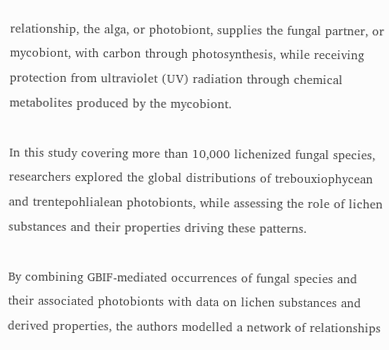relationship, the alga, or photobiont, supplies the fungal partner, or mycobiont, with carbon through photosynthesis, while receiving protection from ultraviolet (UV) radiation through chemical metabolites produced by the mycobiont.

In this study covering more than 10,000 lichenized fungal species, researchers explored the global distributions of trebouxiophycean and trentepohlialean photobionts, while assessing the role of lichen substances and their properties driving these patterns.

By combining GBIF-mediated occurrences of fungal species and their associated photobionts with data on lichen substances and derived properties, the authors modelled a network of relationships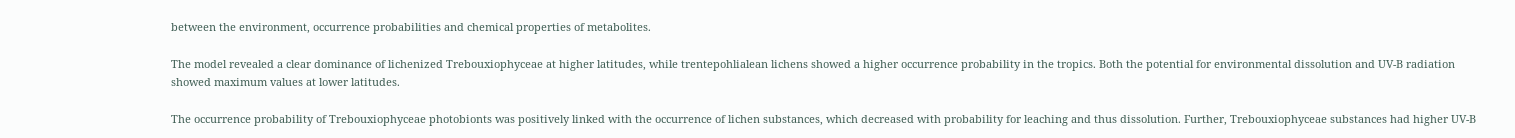between the environment, occurrence probabilities and chemical properties of metabolites.

The model revealed a clear dominance of lichenized Trebouxiophyceae at higher latitudes, while trentepohlialean lichens showed a higher occurrence probability in the tropics. Both the potential for environmental dissolution and UV-B radiation showed maximum values at lower latitudes.

The occurrence probability of Trebouxiophyceae photobionts was positively linked with the occurrence of lichen substances, which decreased with probability for leaching and thus dissolution. Further, Trebouxiophyceae substances had higher UV-B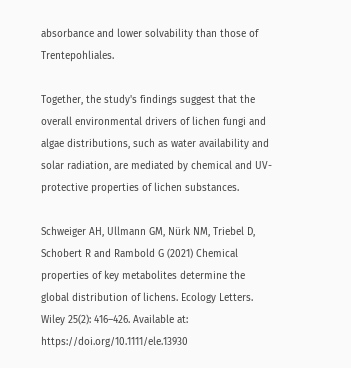absorbance and lower solvability than those of Trentepohliales.

Together, the study's findings suggest that the overall environmental drivers of lichen fungi and algae distributions, such as water availability and solar radiation, are mediated by chemical and UV-protective properties of lichen substances.

Schweiger AH, Ullmann GM, Nürk NM, Triebel D, Schobert R and Rambold G (2021) Chemical properties of key metabolites determine the global distribution of lichens. Ecology Letters. Wiley 25(2): 416–426. Available at: https://doi.org/10.1111/ele.13930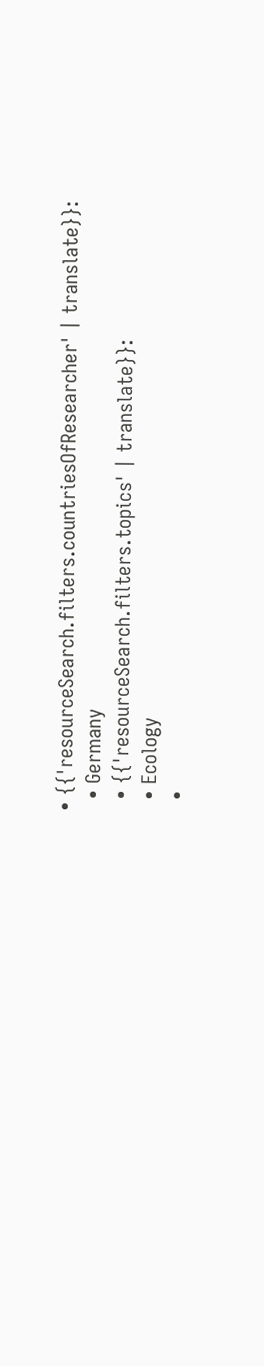• {{'resourceSearch.filters.countriesOfResearcher' | translate}}:
  • Germany
  • {{'resourceSearch.filters.topics' | translate}}:
  • Ecology
  •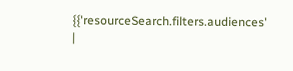{{'resourceSearch.filters.audiences' |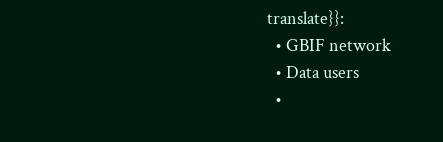translate}}:
  • GBIF network
  • Data users
  •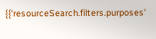{{'resourceSearch.filters.purposes'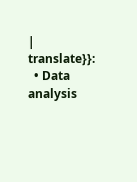| translate}}:
  • Data analysis